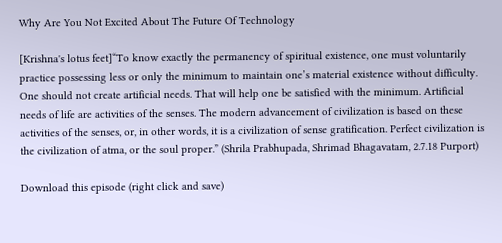Why Are You Not Excited About The Future Of Technology

[Krishna's lotus feet]“To know exactly the permanency of spiritual existence, one must voluntarily practice possessing less or only the minimum to maintain one’s material existence without difficulty. One should not create artificial needs. That will help one be satisfied with the minimum. Artificial needs of life are activities of the senses. The modern advancement of civilization is based on these activities of the senses, or, in other words, it is a civilization of sense gratification. Perfect civilization is the civilization of atma, or the soul proper.” (Shrila Prabhupada, Shrimad Bhagavatam, 2.7.18 Purport)

Download this episode (right click and save)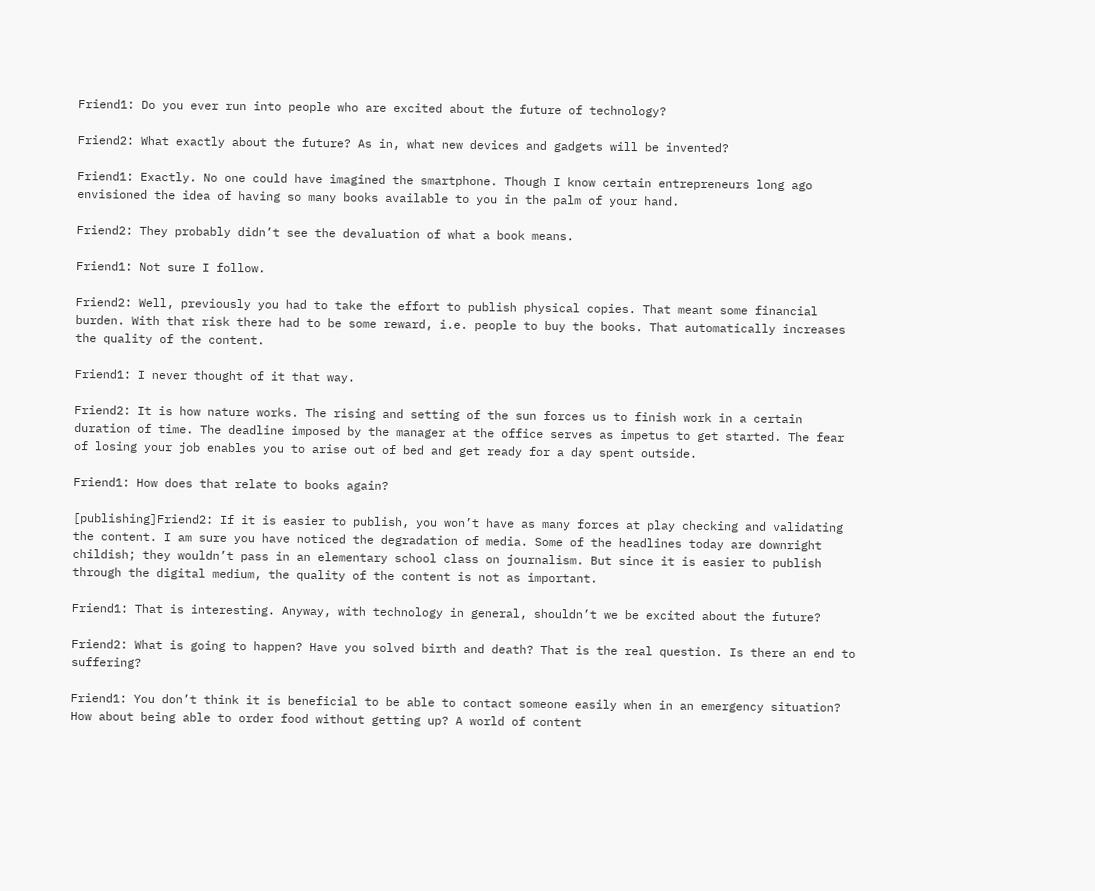Friend1: Do you ever run into people who are excited about the future of technology?

Friend2: What exactly about the future? As in, what new devices and gadgets will be invented?

Friend1: Exactly. No one could have imagined the smartphone. Though I know certain entrepreneurs long ago envisioned the idea of having so many books available to you in the palm of your hand.

Friend2: They probably didn’t see the devaluation of what a book means.

Friend1: Not sure I follow.

Friend2: Well, previously you had to take the effort to publish physical copies. That meant some financial burden. With that risk there had to be some reward, i.e. people to buy the books. That automatically increases the quality of the content.

Friend1: I never thought of it that way.

Friend2: It is how nature works. The rising and setting of the sun forces us to finish work in a certain duration of time. The deadline imposed by the manager at the office serves as impetus to get started. The fear of losing your job enables you to arise out of bed and get ready for a day spent outside.

Friend1: How does that relate to books again?

[publishing]Friend2: If it is easier to publish, you won’t have as many forces at play checking and validating the content. I am sure you have noticed the degradation of media. Some of the headlines today are downright childish; they wouldn’t pass in an elementary school class on journalism. But since it is easier to publish through the digital medium, the quality of the content is not as important.

Friend1: That is interesting. Anyway, with technology in general, shouldn’t we be excited about the future?

Friend2: What is going to happen? Have you solved birth and death? That is the real question. Is there an end to suffering?

Friend1: You don’t think it is beneficial to be able to contact someone easily when in an emergency situation? How about being able to order food without getting up? A world of content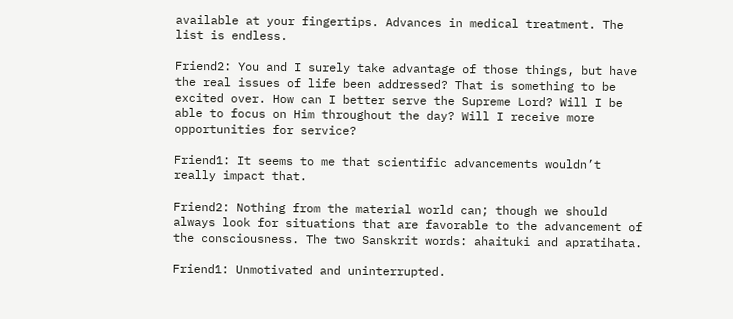available at your fingertips. Advances in medical treatment. The list is endless.

Friend2: You and I surely take advantage of those things, but have the real issues of life been addressed? That is something to be excited over. How can I better serve the Supreme Lord? Will I be able to focus on Him throughout the day? Will I receive more opportunities for service?

Friend1: It seems to me that scientific advancements wouldn’t really impact that.

Friend2: Nothing from the material world can; though we should always look for situations that are favorable to the advancement of the consciousness. The two Sanskrit words: ahaituki and apratihata.

Friend1: Unmotivated and uninterrupted.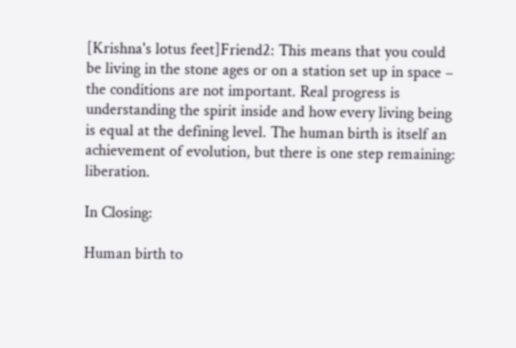[Krishna's lotus feet]Friend2: This means that you could be living in the stone ages or on a station set up in space – the conditions are not important. Real progress is understanding the spirit inside and how every living being is equal at the defining level. The human birth is itself an achievement of evolution, but there is one step remaining: liberation.

In Closing:

Human birth to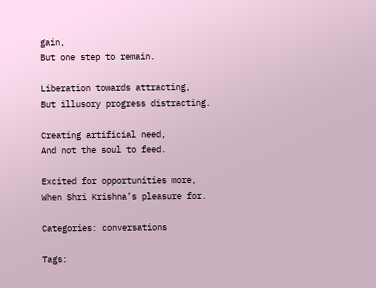gain,
But one step to remain.

Liberation towards attracting,
But illusory progress distracting.

Creating artificial need,
And not the soul to feed.

Excited for opportunities more,
When Shri Krishna’s pleasure for.

Categories: conversations

Tags: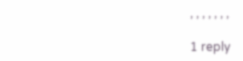, , , , , , ,

1 reply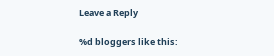Leave a Reply

%d bloggers like this: